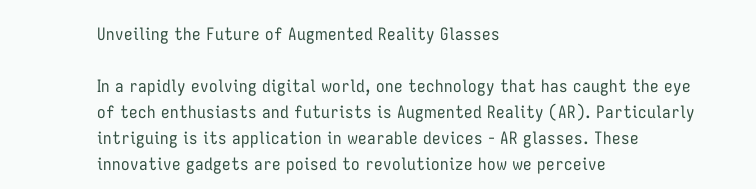Unveiling the Future of Augmented Reality Glasses

In a rapidly evolving digital world, one technology that has caught the eye of tech enthusiasts and futurists is Augmented Reality (AR). Particularly intriguing is its application in wearable devices - AR glasses. These innovative gadgets are poised to revolutionize how we perceive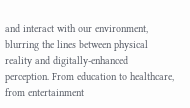and interact with our environment, blurring the lines between physical reality and digitally-enhanced perception. From education to healthcare, from entertainment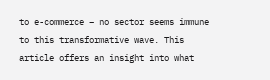to e-commerce – no sector seems immune to this transformative wave. This article offers an insight into what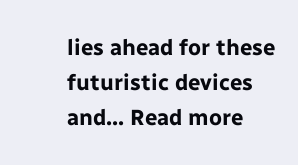lies ahead for these futuristic devices and... Read more